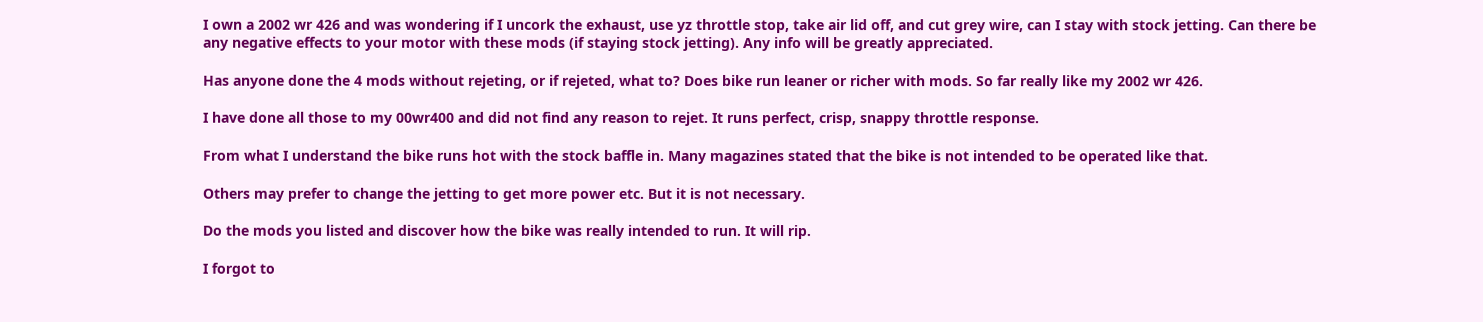I own a 2002 wr 426 and was wondering if I uncork the exhaust, use yz throttle stop, take air lid off, and cut grey wire, can I stay with stock jetting. Can there be any negative effects to your motor with these mods (if staying stock jetting). Any info will be greatly appreciated.

Has anyone done the 4 mods without rejeting, or if rejeted, what to? Does bike run leaner or richer with mods. So far really like my 2002 wr 426.

I have done all those to my 00wr400 and did not find any reason to rejet. It runs perfect, crisp, snappy throttle response.

From what I understand the bike runs hot with the stock baffle in. Many magazines stated that the bike is not intended to be operated like that.

Others may prefer to change the jetting to get more power etc. But it is not necessary.

Do the mods you listed and discover how the bike was really intended to run. It will rip.

I forgot to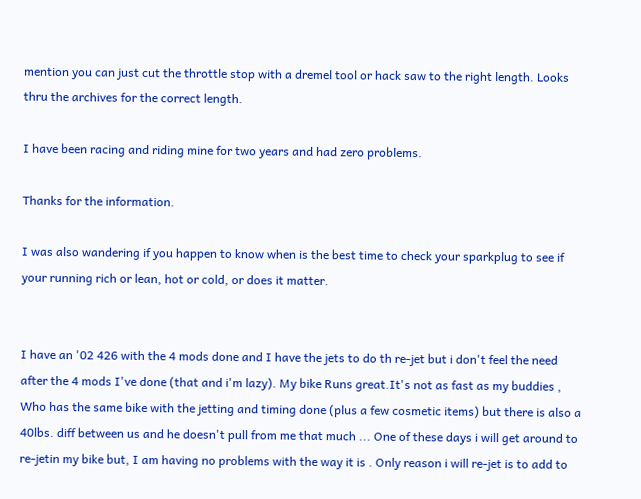mention you can just cut the throttle stop with a dremel tool or hack saw to the right length. Looks thru the archives for the correct length.

I have been racing and riding mine for two years and had zero problems.

Thanks for the information.

I was also wandering if you happen to know when is the best time to check your sparkplug to see if your running rich or lean, hot or cold, or does it matter.


I have an '02 426 with the 4 mods done and I have the jets to do th re-jet but i don't feel the need after the 4 mods I've done (that and i'm lazy). My bike Runs great.It's not as fast as my buddies , Who has the same bike with the jetting and timing done (plus a few cosmetic items) but there is also a 40lbs. diff between us and he doesn't pull from me that much ... One of these days i will get around to re-jetin my bike but, I am having no problems with the way it is . Only reason i will re-jet is to add to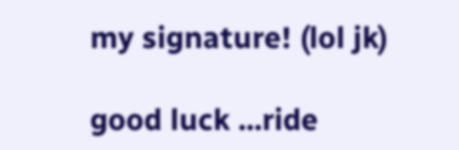my signature! (lol jk)

good luck ...ride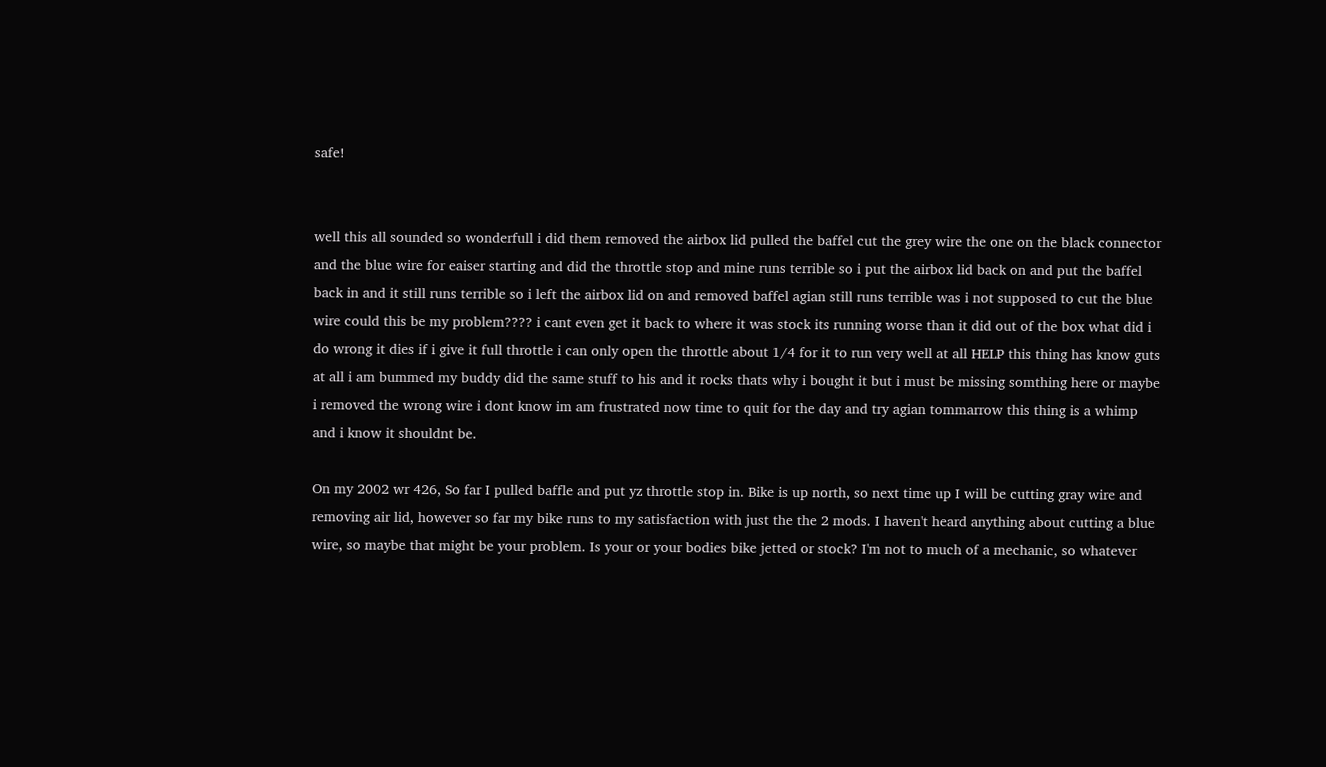safe!


well this all sounded so wonderfull i did them removed the airbox lid pulled the baffel cut the grey wire the one on the black connector and the blue wire for eaiser starting and did the throttle stop and mine runs terrible so i put the airbox lid back on and put the baffel back in and it still runs terrible so i left the airbox lid on and removed baffel agian still runs terrible was i not supposed to cut the blue wire could this be my problem???? i cant even get it back to where it was stock its running worse than it did out of the box what did i do wrong it dies if i give it full throttle i can only open the throttle about 1/4 for it to run very well at all HELP this thing has know guts at all i am bummed my buddy did the same stuff to his and it rocks thats why i bought it but i must be missing somthing here or maybe i removed the wrong wire i dont know im am frustrated now time to quit for the day and try agian tommarrow this thing is a whimp and i know it shouldnt be.

On my 2002 wr 426, So far I pulled baffle and put yz throttle stop in. Bike is up north, so next time up I will be cutting gray wire and removing air lid, however so far my bike runs to my satisfaction with just the the 2 mods. I haven't heard anything about cutting a blue wire, so maybe that might be your problem. Is your or your bodies bike jetted or stock? I'm not to much of a mechanic, so whatever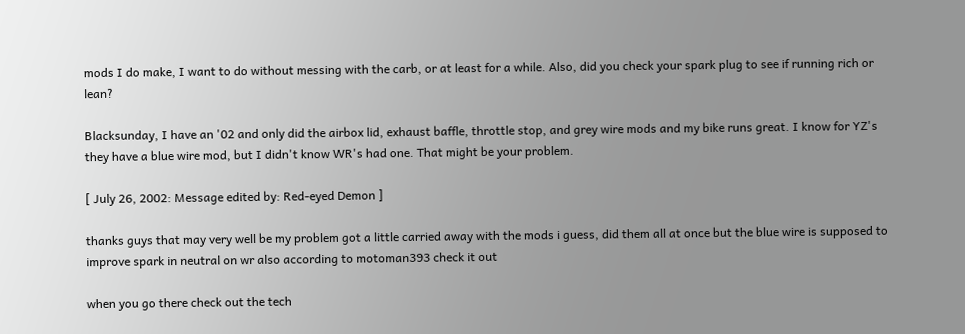mods I do make, I want to do without messing with the carb, or at least for a while. Also, did you check your spark plug to see if running rich or lean?

Blacksunday, I have an '02 and only did the airbox lid, exhaust baffle, throttle stop, and grey wire mods and my bike runs great. I know for YZ's they have a blue wire mod, but I didn't know WR's had one. That might be your problem.

[ July 26, 2002: Message edited by: Red-eyed Demon ]

thanks guys that may very well be my problem got a little carried away with the mods i guess, did them all at once but the blue wire is supposed to improve spark in neutral on wr also according to motoman393 check it out

when you go there check out the tech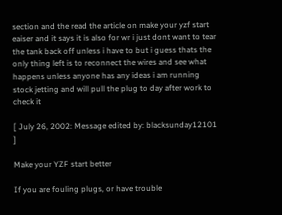section and the read the article on make your yzf start eaiser and it says it is also for wr i just dont want to tear the tank back off unless i have to but i guess thats the only thing left is to reconnect the wires and see what happens unless anyone has any ideas i am running stock jetting and will pull the plug to day after work to check it

[ July 26, 2002: Message edited by: blacksunday12101 ]

Make your YZF start better

If you are fouling plugs, or have trouble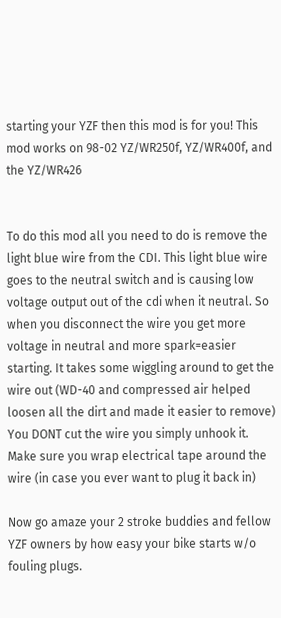starting your YZF then this mod is for you! This mod works on 98-02 YZ/WR250f, YZ/WR400f, and the YZ/WR426


To do this mod all you need to do is remove the light blue wire from the CDI. This light blue wire goes to the neutral switch and is causing low voltage output out of the cdi when it neutral. So when you disconnect the wire you get more voltage in neutral and more spark=easier starting. It takes some wiggling around to get the wire out (WD-40 and compressed air helped loosen all the dirt and made it easier to remove) You DONT cut the wire you simply unhook it. Make sure you wrap electrical tape around the wire (in case you ever want to plug it back in)

Now go amaze your 2 stroke buddies and fellow YZF owners by how easy your bike starts w/o fouling plugs.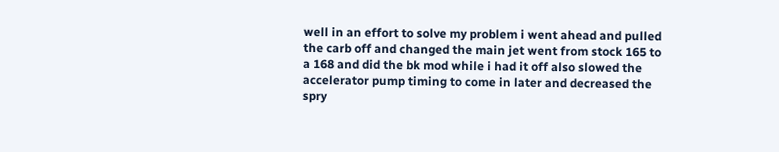well in an effort to solve my problem i went ahead and pulled the carb off and changed the main jet went from stock 165 to a 168 and did the bk mod while i had it off also slowed the accelerator pump timing to come in later and decreased the spry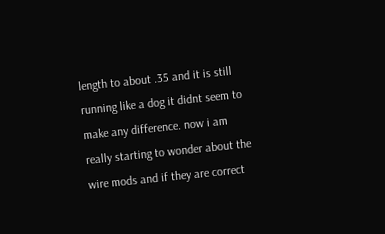length to about .35 and it is still running like a dog it didnt seem to make any difference. now i am really starting to wonder about the wire mods and if they are correct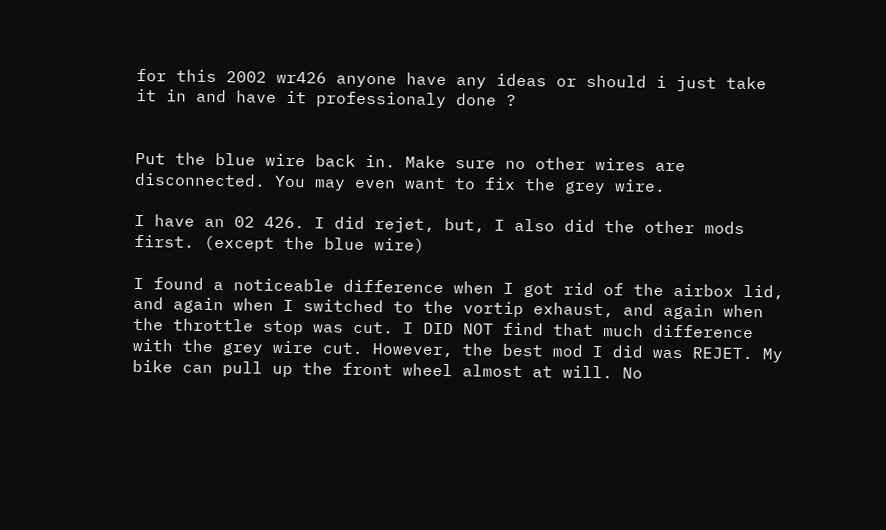for this 2002 wr426 anyone have any ideas or should i just take it in and have it professionaly done ?


Put the blue wire back in. Make sure no other wires are disconnected. You may even want to fix the grey wire.

I have an 02 426. I did rejet, but, I also did the other mods first. (except the blue wire)

I found a noticeable difference when I got rid of the airbox lid, and again when I switched to the vortip exhaust, and again when the throttle stop was cut. I DID NOT find that much difference with the grey wire cut. However, the best mod I did was REJET. My bike can pull up the front wheel almost at will. No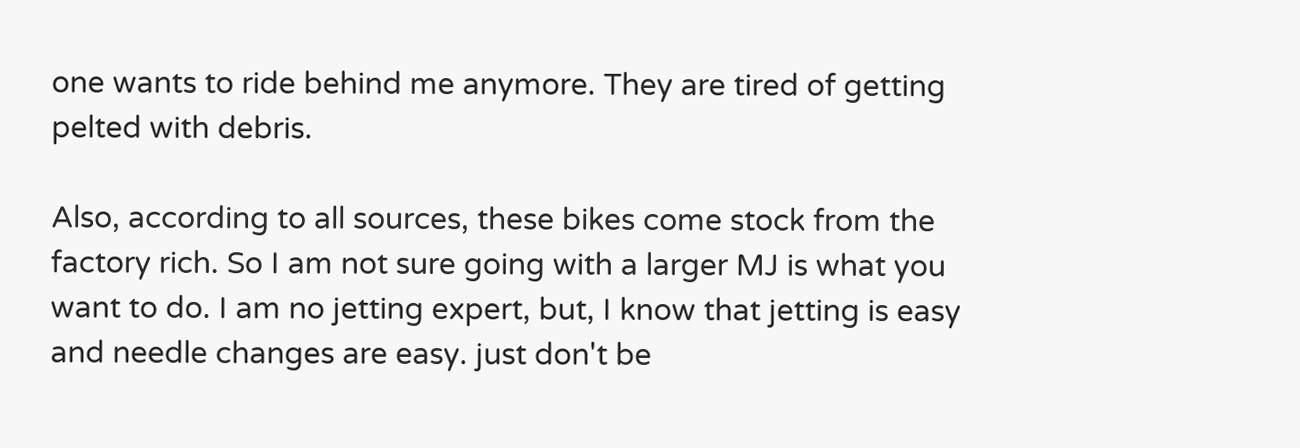one wants to ride behind me anymore. They are tired of getting pelted with debris.

Also, according to all sources, these bikes come stock from the factory rich. So I am not sure going with a larger MJ is what you want to do. I am no jetting expert, but, I know that jetting is easy and needle changes are easy. just don't be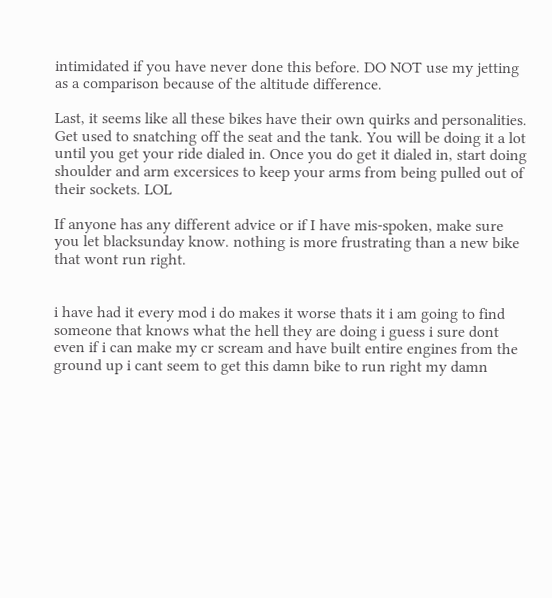intimidated if you have never done this before. DO NOT use my jetting as a comparison because of the altitude difference.

Last, it seems like all these bikes have their own quirks and personalities. Get used to snatching off the seat and the tank. You will be doing it a lot until you get your ride dialed in. Once you do get it dialed in, start doing shoulder and arm excersices to keep your arms from being pulled out of their sockets. LOL

If anyone has any different advice or if I have mis-spoken, make sure you let blacksunday know. nothing is more frustrating than a new bike that wont run right.


i have had it every mod i do makes it worse thats it i am going to find someone that knows what the hell they are doing i guess i sure dont even if i can make my cr scream and have built entire engines from the ground up i cant seem to get this damn bike to run right my damn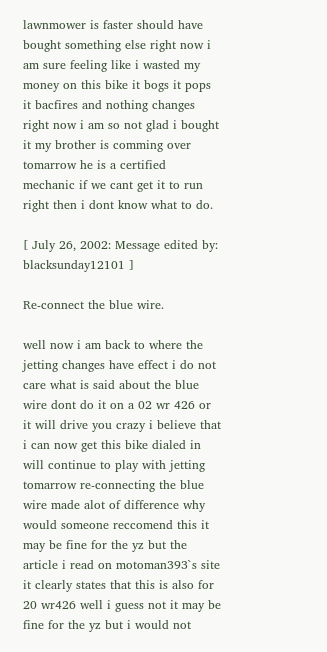lawnmower is faster should have bought something else right now i am sure feeling like i wasted my money on this bike it bogs it pops it bacfires and nothing changes right now i am so not glad i bought it my brother is comming over tomarrow he is a certified mechanic if we cant get it to run right then i dont know what to do.

[ July 26, 2002: Message edited by: blacksunday12101 ]

Re-connect the blue wire.

well now i am back to where the jetting changes have effect i do not care what is said about the blue wire dont do it on a 02 wr 426 or it will drive you crazy i believe that i can now get this bike dialed in will continue to play with jetting tomarrow re-connecting the blue wire made alot of difference why would someone reccomend this it may be fine for the yz but the article i read on motoman393`s site it clearly states that this is also for 20 wr426 well i guess not it may be fine for the yz but i would not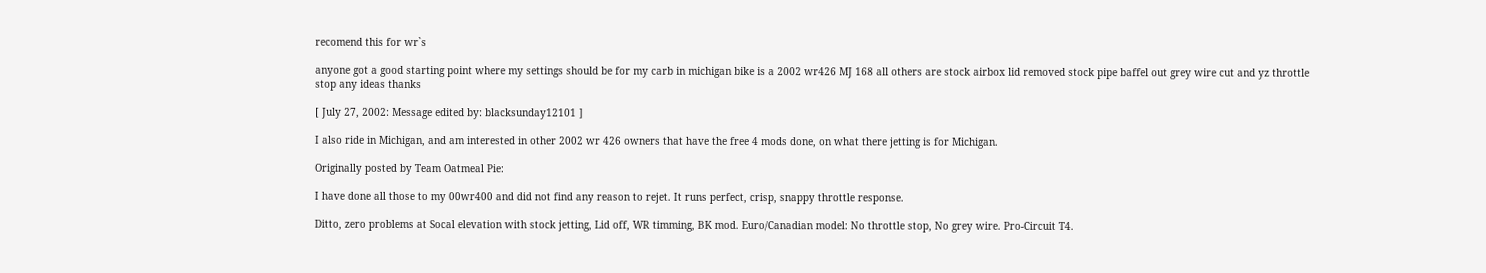recomend this for wr`s

anyone got a good starting point where my settings should be for my carb in michigan bike is a 2002 wr426 MJ 168 all others are stock airbox lid removed stock pipe baffel out grey wire cut and yz throttle stop any ideas thanks

[ July 27, 2002: Message edited by: blacksunday12101 ]

I also ride in Michigan, and am interested in other 2002 wr 426 owners that have the free 4 mods done, on what there jetting is for Michigan.

Originally posted by Team Oatmeal Pie:

I have done all those to my 00wr400 and did not find any reason to rejet. It runs perfect, crisp, snappy throttle response.

Ditto, zero problems at Socal elevation with stock jetting, Lid off, WR timming, BK mod. Euro/Canadian model: No throttle stop, No grey wire. Pro-Circuit T4.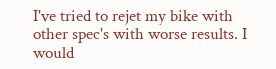I've tried to rejet my bike with other spec's with worse results. I would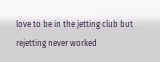love to be in the jetting club but rejetting never worked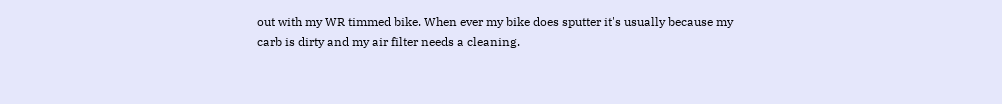out with my WR timmed bike. When ever my bike does sputter it's usually because my carb is dirty and my air filter needs a cleaning.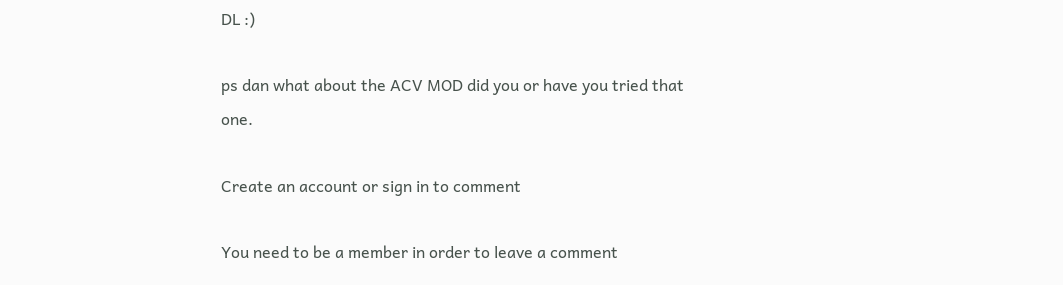DL :)

ps dan what about the ACV MOD did you or have you tried that one.

Create an account or sign in to comment

You need to be a member in order to leave a comment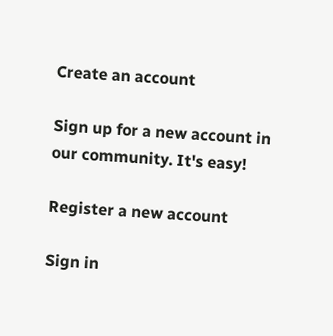Create an account

Sign up for a new account in our community. It's easy!

Register a new account

Sign in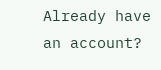Already have an account?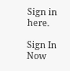Sign in here.

Sign In Now